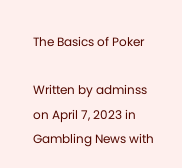The Basics of Poker

Written by adminss on April 7, 2023 in Gambling News with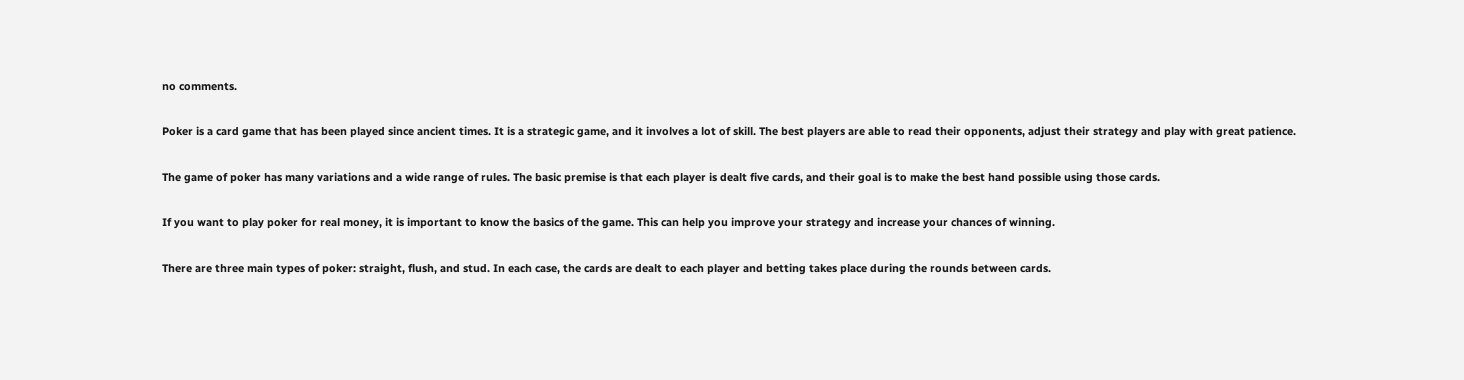no comments.

Poker is a card game that has been played since ancient times. It is a strategic game, and it involves a lot of skill. The best players are able to read their opponents, adjust their strategy and play with great patience.

The game of poker has many variations and a wide range of rules. The basic premise is that each player is dealt five cards, and their goal is to make the best hand possible using those cards.

If you want to play poker for real money, it is important to know the basics of the game. This can help you improve your strategy and increase your chances of winning.

There are three main types of poker: straight, flush, and stud. In each case, the cards are dealt to each player and betting takes place during the rounds between cards.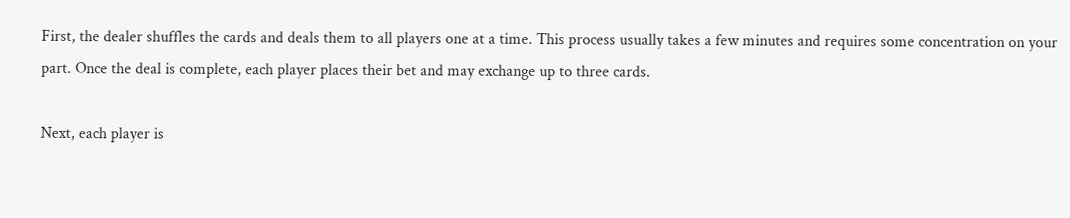First, the dealer shuffles the cards and deals them to all players one at a time. This process usually takes a few minutes and requires some concentration on your part. Once the deal is complete, each player places their bet and may exchange up to three cards.

Next, each player is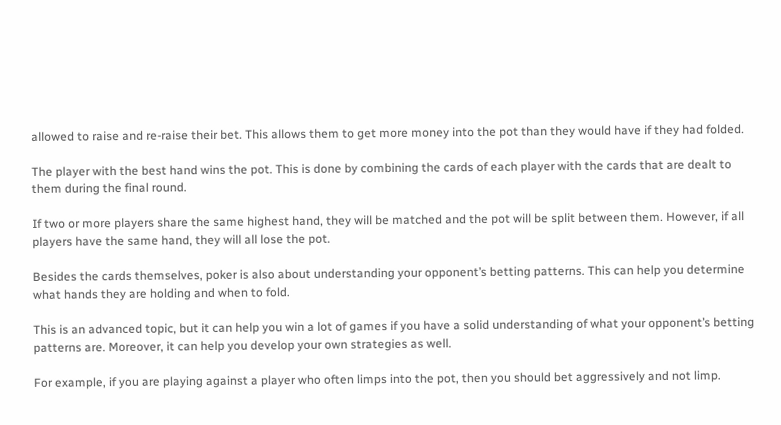allowed to raise and re-raise their bet. This allows them to get more money into the pot than they would have if they had folded.

The player with the best hand wins the pot. This is done by combining the cards of each player with the cards that are dealt to them during the final round.

If two or more players share the same highest hand, they will be matched and the pot will be split between them. However, if all players have the same hand, they will all lose the pot.

Besides the cards themselves, poker is also about understanding your opponent’s betting patterns. This can help you determine what hands they are holding and when to fold.

This is an advanced topic, but it can help you win a lot of games if you have a solid understanding of what your opponent’s betting patterns are. Moreover, it can help you develop your own strategies as well.

For example, if you are playing against a player who often limps into the pot, then you should bet aggressively and not limp.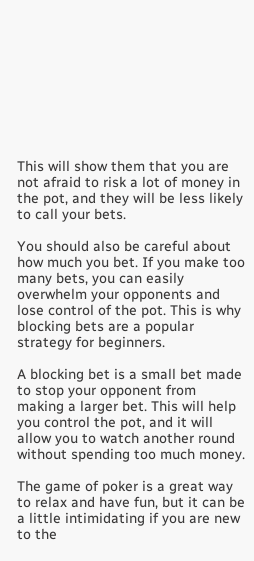This will show them that you are not afraid to risk a lot of money in the pot, and they will be less likely to call your bets.

You should also be careful about how much you bet. If you make too many bets, you can easily overwhelm your opponents and lose control of the pot. This is why blocking bets are a popular strategy for beginners.

A blocking bet is a small bet made to stop your opponent from making a larger bet. This will help you control the pot, and it will allow you to watch another round without spending too much money.

The game of poker is a great way to relax and have fun, but it can be a little intimidating if you are new to the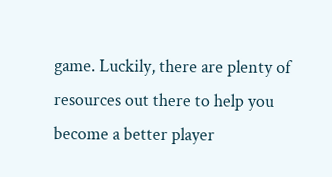game. Luckily, there are plenty of resources out there to help you become a better player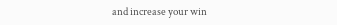and increase your win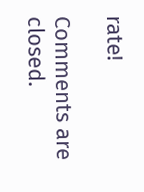rate!

Comments are closed.